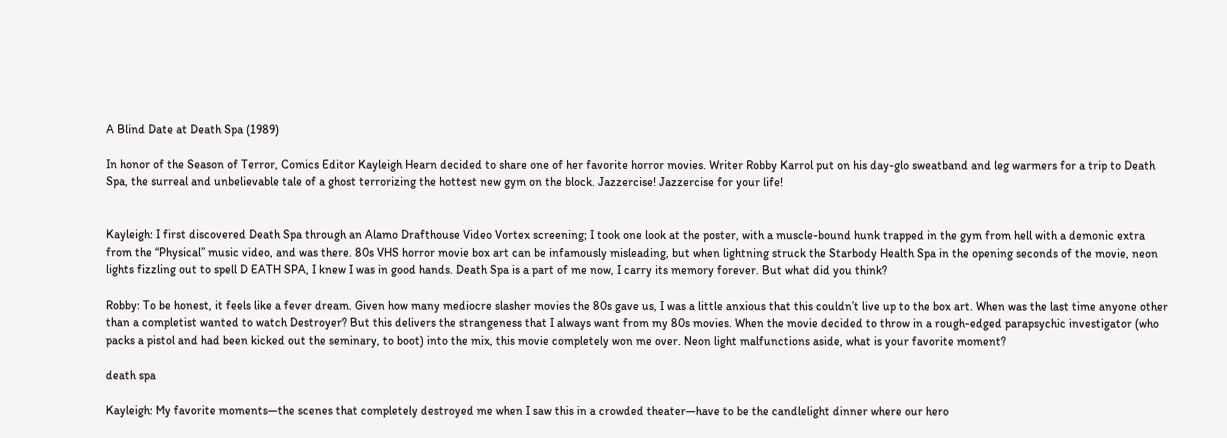A Blind Date at Death Spa (1989)

In honor of the Season of Terror, Comics Editor Kayleigh Hearn decided to share one of her favorite horror movies. Writer Robby Karrol put on his day-glo sweatband and leg warmers for a trip to Death Spa, the surreal and unbelievable tale of a ghost terrorizing the hottest new gym on the block. Jazzercise! Jazzercise for your life!


Kayleigh: I first discovered Death Spa through an Alamo Drafthouse Video Vortex screening; I took one look at the poster, with a muscle-bound hunk trapped in the gym from hell with a demonic extra from the “Physical” music video, and was there. 80s VHS horror movie box art can be infamously misleading, but when lightning struck the Starbody Health Spa in the opening seconds of the movie, neon lights fizzling out to spell D EATH SPA, I knew I was in good hands. Death Spa is a part of me now, I carry its memory forever. But what did you think?

Robby: To be honest, it feels like a fever dream. Given how many mediocre slasher movies the 80s gave us, I was a little anxious that this couldn’t live up to the box art. When was the last time anyone other than a completist wanted to watch Destroyer? But this delivers the strangeness that I always want from my 80s movies. When the movie decided to throw in a rough-edged parapsychic investigator (who packs a pistol and had been kicked out the seminary, to boot) into the mix, this movie completely won me over. Neon light malfunctions aside, what is your favorite moment?

death spa

Kayleigh: My favorite moments—the scenes that completely destroyed me when I saw this in a crowded theater—have to be the candlelight dinner where our hero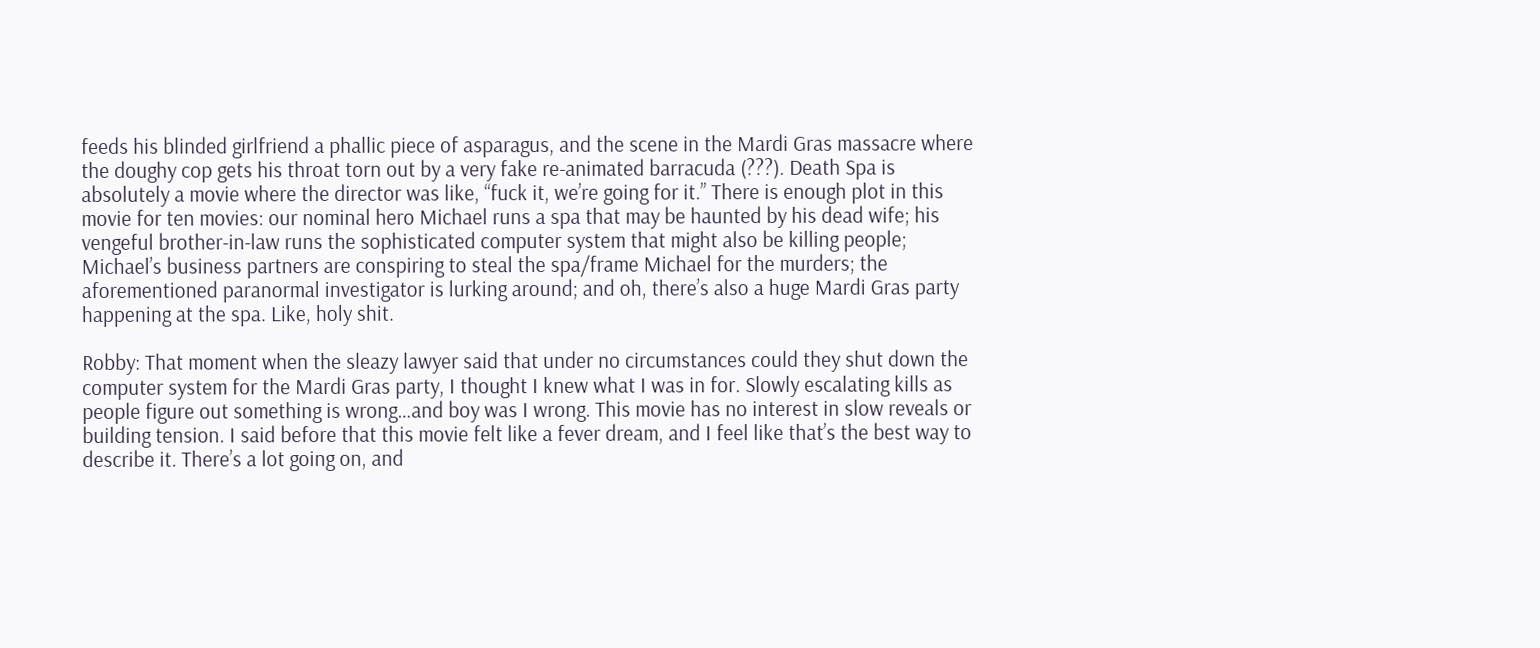feeds his blinded girlfriend a phallic piece of asparagus, and the scene in the Mardi Gras massacre where the doughy cop gets his throat torn out by a very fake re-animated barracuda (???). Death Spa is absolutely a movie where the director was like, “fuck it, we’re going for it.” There is enough plot in this movie for ten movies: our nominal hero Michael runs a spa that may be haunted by his dead wife; his vengeful brother-in-law runs the sophisticated computer system that might also be killing people; Michael’s business partners are conspiring to steal the spa/frame Michael for the murders; the aforementioned paranormal investigator is lurking around; and oh, there’s also a huge Mardi Gras party happening at the spa. Like, holy shit.

Robby: That moment when the sleazy lawyer said that under no circumstances could they shut down the computer system for the Mardi Gras party, I thought I knew what I was in for. Slowly escalating kills as people figure out something is wrong…and boy was I wrong. This movie has no interest in slow reveals or building tension. I said before that this movie felt like a fever dream, and I feel like that’s the best way to describe it. There’s a lot going on, and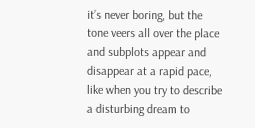it’s never boring, but the tone veers all over the place and subplots appear and disappear at a rapid pace, like when you try to describe a disturbing dream to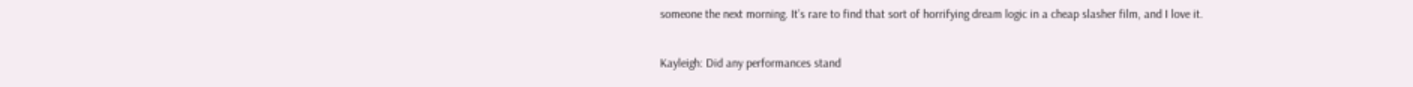someone the next morning. It’s rare to find that sort of horrifying dream logic in a cheap slasher film, and I love it.


Kayleigh: Did any performances stand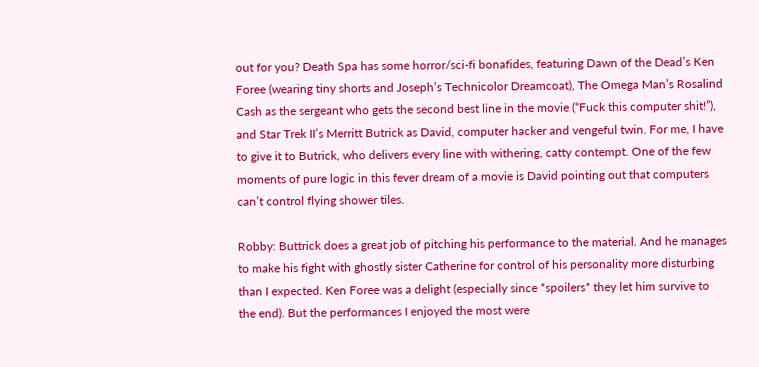out for you? Death Spa has some horror/sci-fi bonafides, featuring Dawn of the Dead’s Ken Foree (wearing tiny shorts and Joseph’s Technicolor Dreamcoat), The Omega Man’s Rosalind Cash as the sergeant who gets the second best line in the movie (“Fuck this computer shit!”), and Star Trek II’s Merritt Butrick as David, computer hacker and vengeful twin. For me, I have to give it to Butrick, who delivers every line with withering, catty contempt. One of the few moments of pure logic in this fever dream of a movie is David pointing out that computers can’t control flying shower tiles.

Robby: Buttrick does a great job of pitching his performance to the material. And he manages to make his fight with ghostly sister Catherine for control of his personality more disturbing than I expected. Ken Foree was a delight (especially since *spoilers* they let him survive to the end). But the performances I enjoyed the most were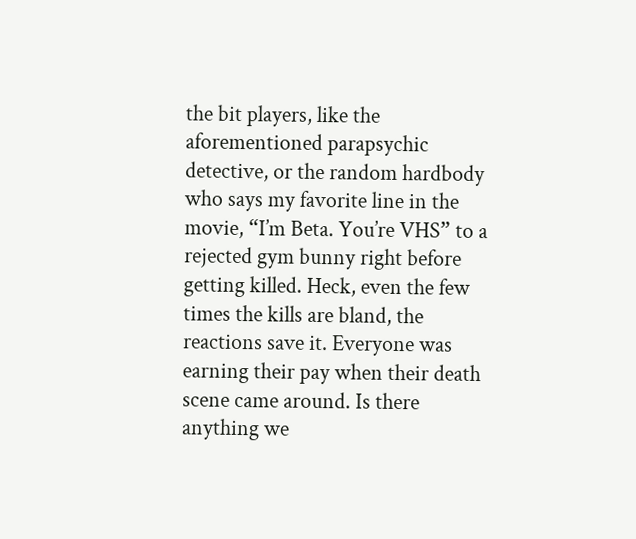the bit players, like the aforementioned parapsychic detective, or the random hardbody who says my favorite line in the movie, “I’m Beta. You’re VHS” to a rejected gym bunny right before getting killed. Heck, even the few times the kills are bland, the reactions save it. Everyone was earning their pay when their death scene came around. Is there anything we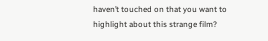haven’t touched on that you want to highlight about this strange film?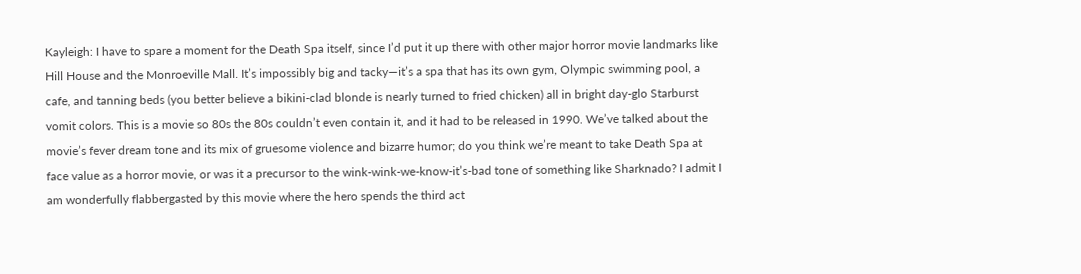Kayleigh: I have to spare a moment for the Death Spa itself, since I’d put it up there with other major horror movie landmarks like Hill House and the Monroeville Mall. It’s impossibly big and tacky—it’s a spa that has its own gym, Olympic swimming pool, a cafe, and tanning beds (you better believe a bikini-clad blonde is nearly turned to fried chicken) all in bright day-glo Starburst vomit colors. This is a movie so 80s the 80s couldn’t even contain it, and it had to be released in 1990. We’ve talked about the movie’s fever dream tone and its mix of gruesome violence and bizarre humor; do you think we’re meant to take Death Spa at face value as a horror movie, or was it a precursor to the wink-wink-we-know-it’s-bad tone of something like Sharknado? I admit I am wonderfully flabbergasted by this movie where the hero spends the third act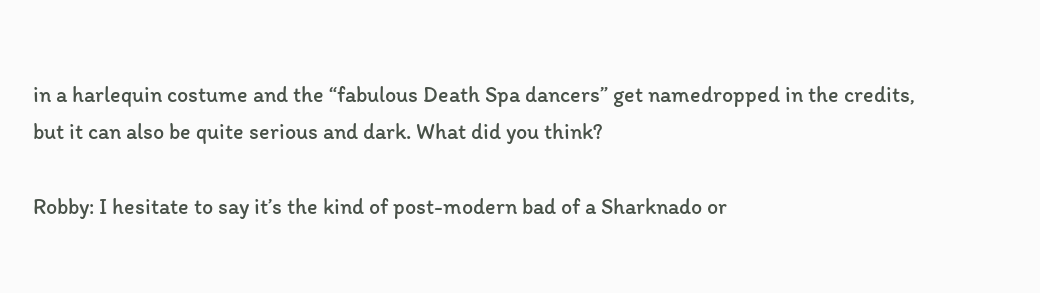in a harlequin costume and the “fabulous Death Spa dancers” get namedropped in the credits, but it can also be quite serious and dark. What did you think?

Robby: I hesitate to say it’s the kind of post-modern bad of a Sharknado or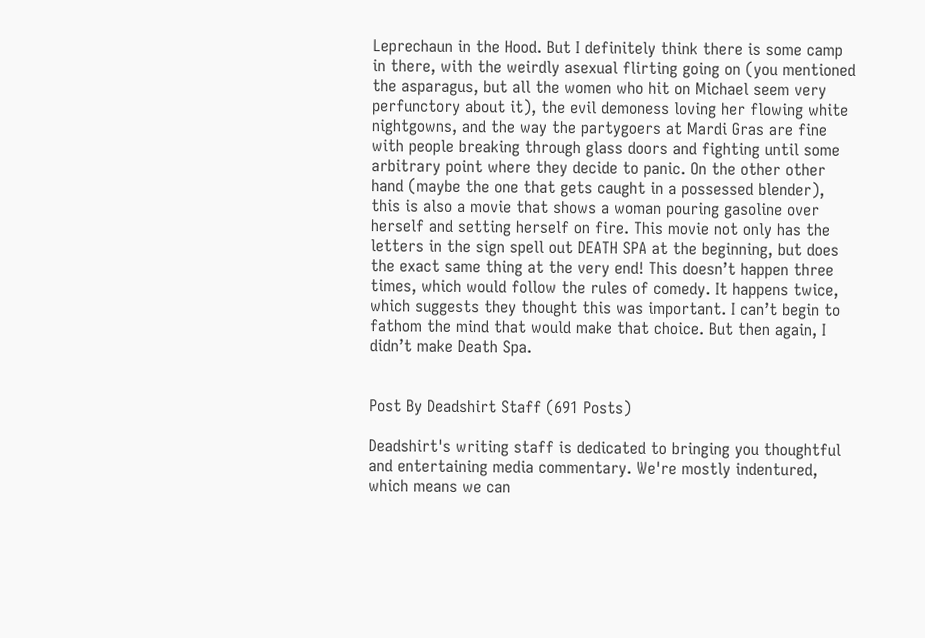Leprechaun in the Hood. But I definitely think there is some camp in there, with the weirdly asexual flirting going on (you mentioned the asparagus, but all the women who hit on Michael seem very perfunctory about it), the evil demoness loving her flowing white nightgowns, and the way the partygoers at Mardi Gras are fine with people breaking through glass doors and fighting until some arbitrary point where they decide to panic. On the other other hand (maybe the one that gets caught in a possessed blender), this is also a movie that shows a woman pouring gasoline over herself and setting herself on fire. This movie not only has the letters in the sign spell out DEATH SPA at the beginning, but does the exact same thing at the very end! This doesn’t happen three times, which would follow the rules of comedy. It happens twice, which suggests they thought this was important. I can’t begin to fathom the mind that would make that choice. But then again, I didn’t make Death Spa.


Post By Deadshirt Staff (691 Posts)

Deadshirt's writing staff is dedicated to bringing you thoughtful and entertaining media commentary. We're mostly indentured, which means we can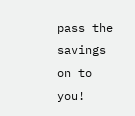pass the savings on to you!